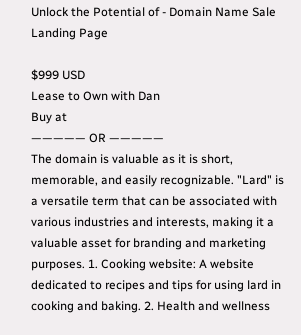Unlock the Potential of - Domain Name Sale Landing Page

$999 USD
Lease to Own with Dan
Buy at
————— OR —————
The domain is valuable as it is short, memorable, and easily recognizable. "Lard" is a versatile term that can be associated with various industries and interests, making it a valuable asset for branding and marketing purposes. 1. Cooking website: A website dedicated to recipes and tips for using lard in cooking and baking. 2. Health and wellness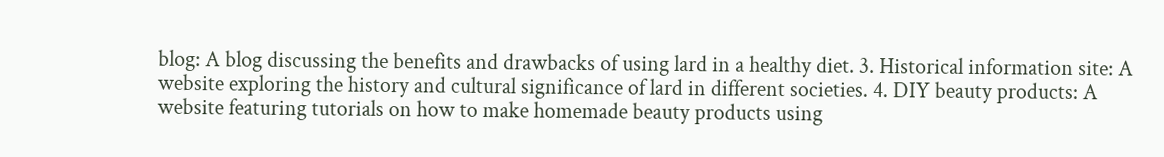blog: A blog discussing the benefits and drawbacks of using lard in a healthy diet. 3. Historical information site: A website exploring the history and cultural significance of lard in different societies. 4. DIY beauty products: A website featuring tutorials on how to make homemade beauty products using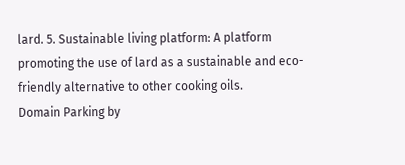lard. 5. Sustainable living platform: A platform promoting the use of lard as a sustainable and eco-friendly alternative to other cooking oils.
Domain Parking by